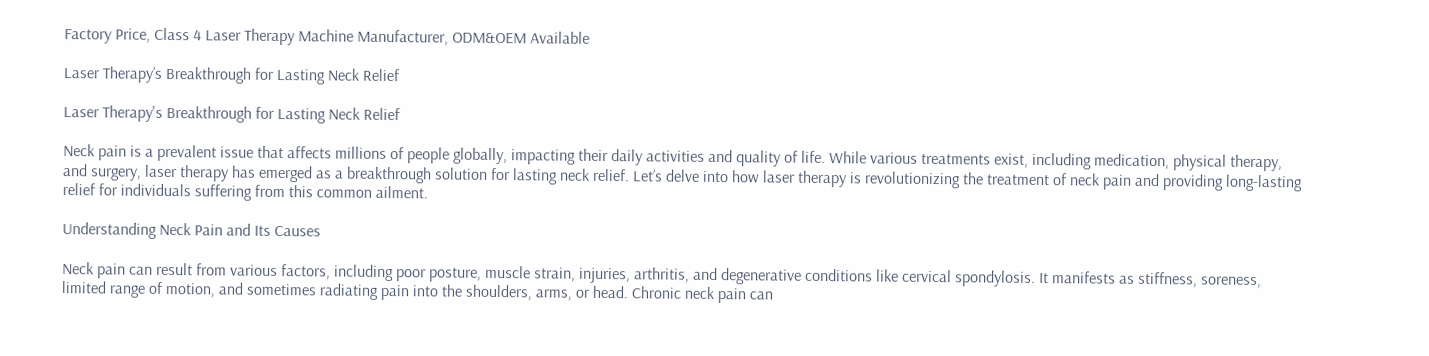Factory Price, Class 4 Laser Therapy Machine Manufacturer, ODM&OEM Available

Laser Therapy’s Breakthrough for Lasting Neck Relief

Laser Therapy's Breakthrough for Lasting Neck Relief

Neck pain is a prevalent issue that affects millions of people globally, impacting their daily activities and quality of life. While various treatments exist, including medication, physical therapy, and surgery, laser therapy has emerged as a breakthrough solution for lasting neck relief. Let’s delve into how laser therapy is revolutionizing the treatment of neck pain and providing long-lasting relief for individuals suffering from this common ailment.

Understanding Neck Pain and Its Causes

Neck pain can result from various factors, including poor posture, muscle strain, injuries, arthritis, and degenerative conditions like cervical spondylosis. It manifests as stiffness, soreness, limited range of motion, and sometimes radiating pain into the shoulders, arms, or head. Chronic neck pain can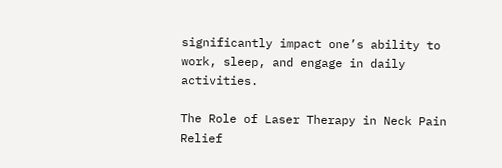significantly impact one’s ability to work, sleep, and engage in daily activities.

The Role of Laser Therapy in Neck Pain Relief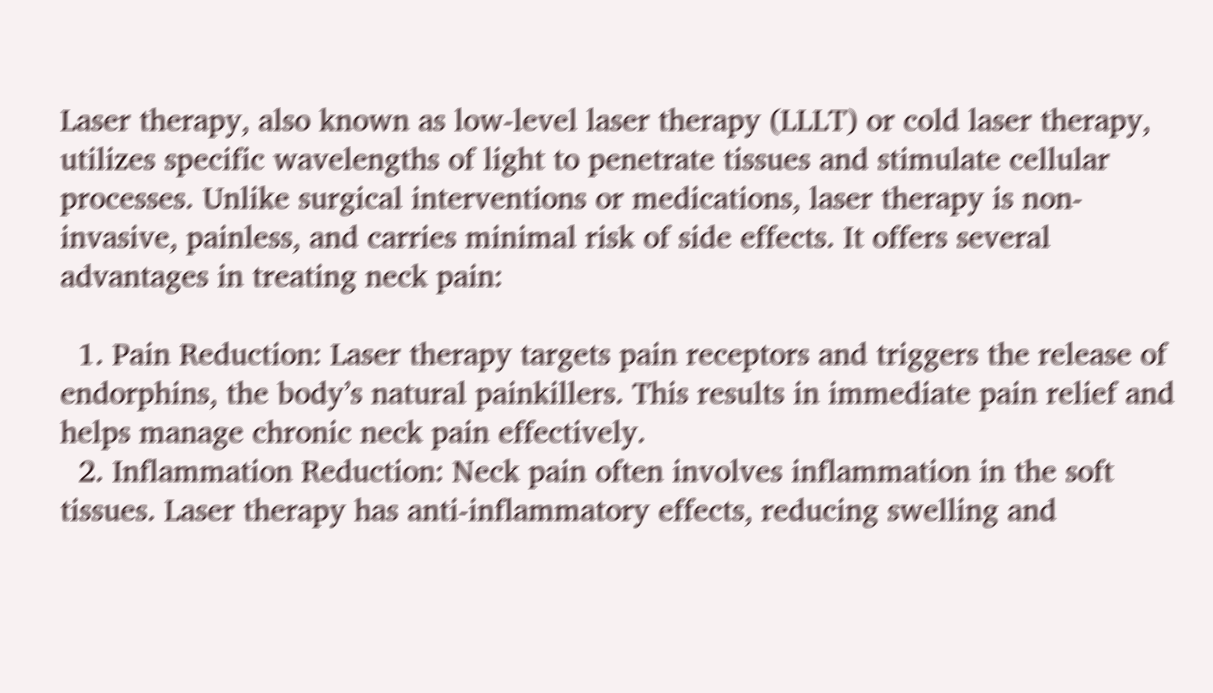Laser therapy, also known as low-level laser therapy (LLLT) or cold laser therapy, utilizes specific wavelengths of light to penetrate tissues and stimulate cellular processes. Unlike surgical interventions or medications, laser therapy is non-invasive, painless, and carries minimal risk of side effects. It offers several advantages in treating neck pain:

  1. Pain Reduction: Laser therapy targets pain receptors and triggers the release of endorphins, the body’s natural painkillers. This results in immediate pain relief and helps manage chronic neck pain effectively.
  2. Inflammation Reduction: Neck pain often involves inflammation in the soft tissues. Laser therapy has anti-inflammatory effects, reducing swelling and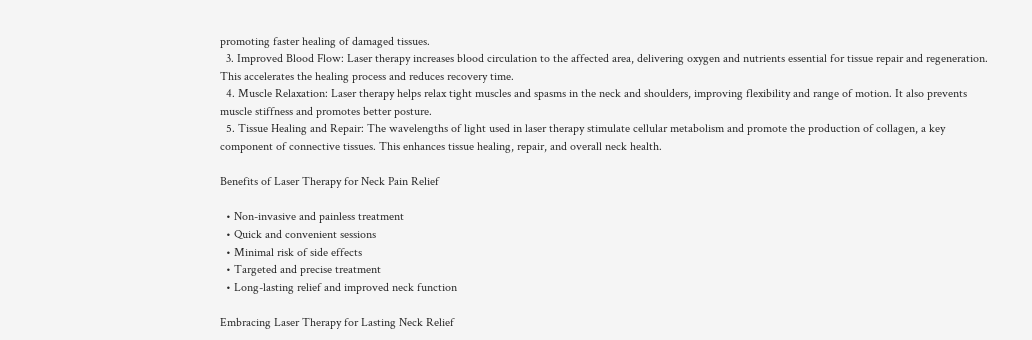promoting faster healing of damaged tissues.
  3. Improved Blood Flow: Laser therapy increases blood circulation to the affected area, delivering oxygen and nutrients essential for tissue repair and regeneration. This accelerates the healing process and reduces recovery time.
  4. Muscle Relaxation: Laser therapy helps relax tight muscles and spasms in the neck and shoulders, improving flexibility and range of motion. It also prevents muscle stiffness and promotes better posture.
  5. Tissue Healing and Repair: The wavelengths of light used in laser therapy stimulate cellular metabolism and promote the production of collagen, a key component of connective tissues. This enhances tissue healing, repair, and overall neck health.

Benefits of Laser Therapy for Neck Pain Relief

  • Non-invasive and painless treatment
  • Quick and convenient sessions
  • Minimal risk of side effects
  • Targeted and precise treatment
  • Long-lasting relief and improved neck function

Embracing Laser Therapy for Lasting Neck Relief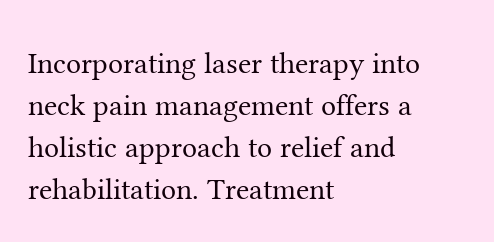Incorporating laser therapy into neck pain management offers a holistic approach to relief and rehabilitation. Treatment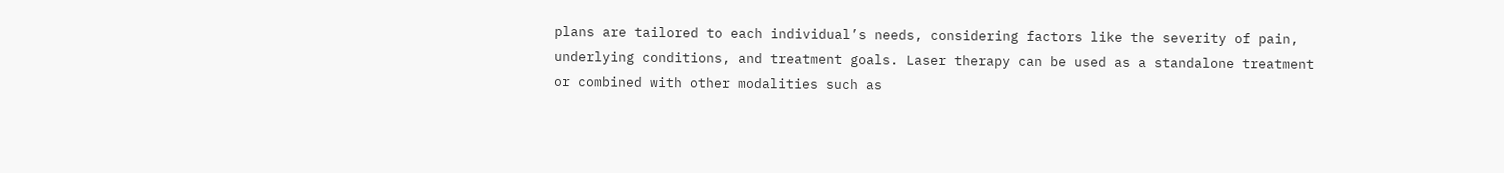plans are tailored to each individual’s needs, considering factors like the severity of pain, underlying conditions, and treatment goals. Laser therapy can be used as a standalone treatment or combined with other modalities such as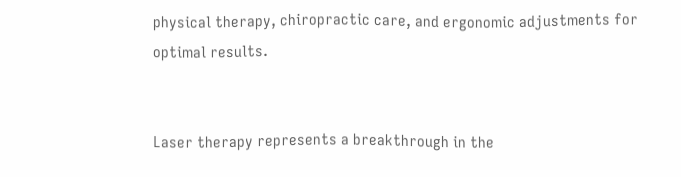physical therapy, chiropractic care, and ergonomic adjustments for optimal results.


Laser therapy represents a breakthrough in the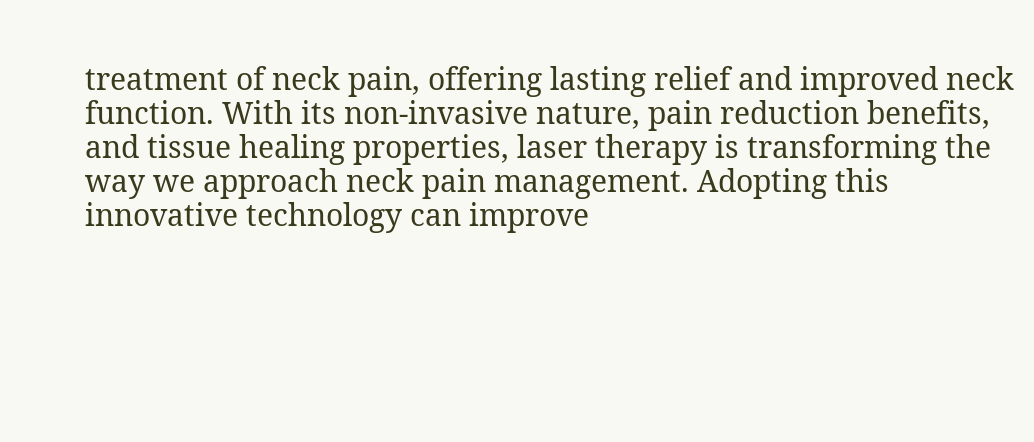treatment of neck pain, offering lasting relief and improved neck function. With its non-invasive nature, pain reduction benefits, and tissue healing properties, laser therapy is transforming the way we approach neck pain management. Adopting this innovative technology can improve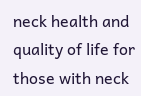neck health and quality of life for those with neck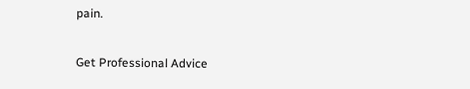pain.


Get Professional Advice